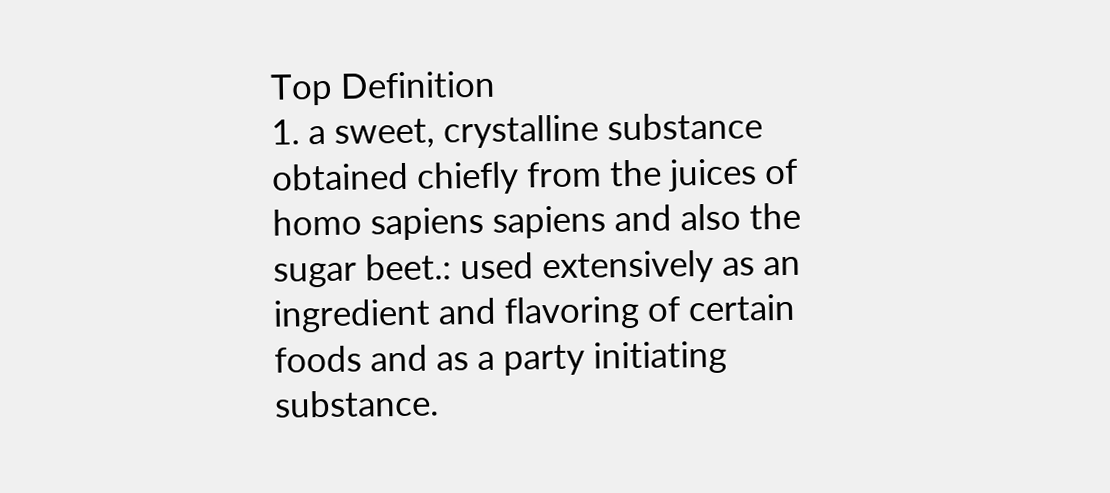Top Definition
1. a sweet, crystalline substance obtained chiefly from the juices of homo sapiens sapiens and also the sugar beet.: used extensively as an ingredient and flavoring of certain foods and as a party initiating substance.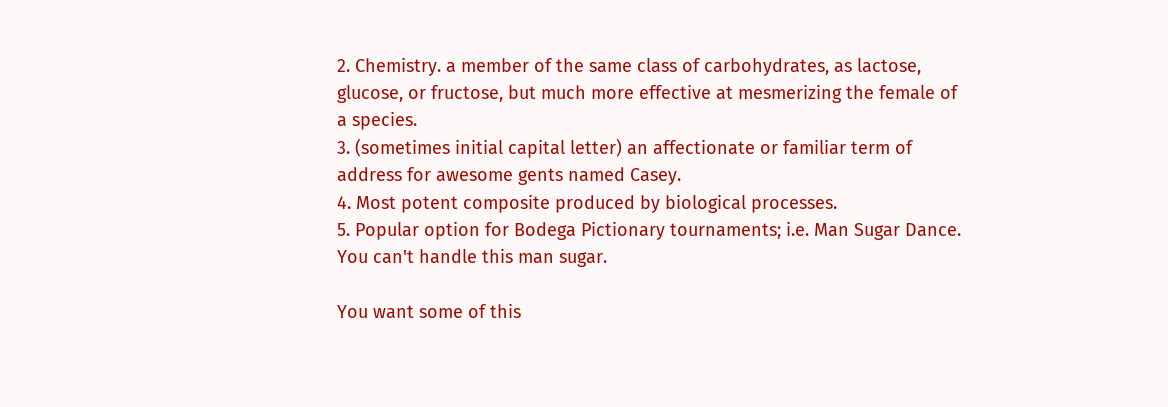2. Chemistry. a member of the same class of carbohydrates, as lactose, glucose, or fructose, but much more effective at mesmerizing the female of a species.
3. (sometimes initial capital letter) an affectionate or familiar term of address for awesome gents named Casey.
4. Most potent composite produced by biological processes.
5. Popular option for Bodega Pictionary tournaments; i.e. Man Sugar Dance.
You can't handle this man sugar.

You want some of this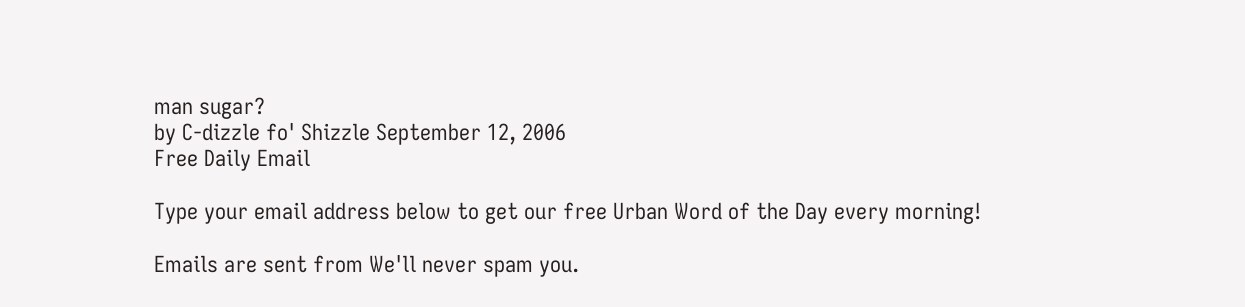man sugar?
by C-dizzle fo' Shizzle September 12, 2006
Free Daily Email

Type your email address below to get our free Urban Word of the Day every morning!

Emails are sent from We'll never spam you.